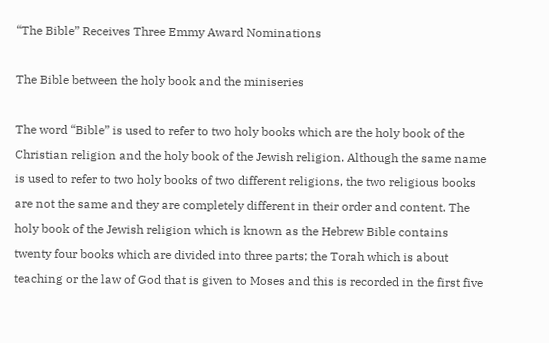“The Bible” Receives Three Emmy Award Nominations

The Bible between the holy book and the miniseries

The word “Bible” is used to refer to two holy books which are the holy book of the Christian religion and the holy book of the Jewish religion. Although the same name is used to refer to two holy books of two different religions, the two religious books are not the same and they are completely different in their order and content. The holy book of the Jewish religion which is known as the Hebrew Bible contains twenty four books which are divided into three parts; the Torah which is about teaching or the law of God that is given to Moses and this is recorded in the first five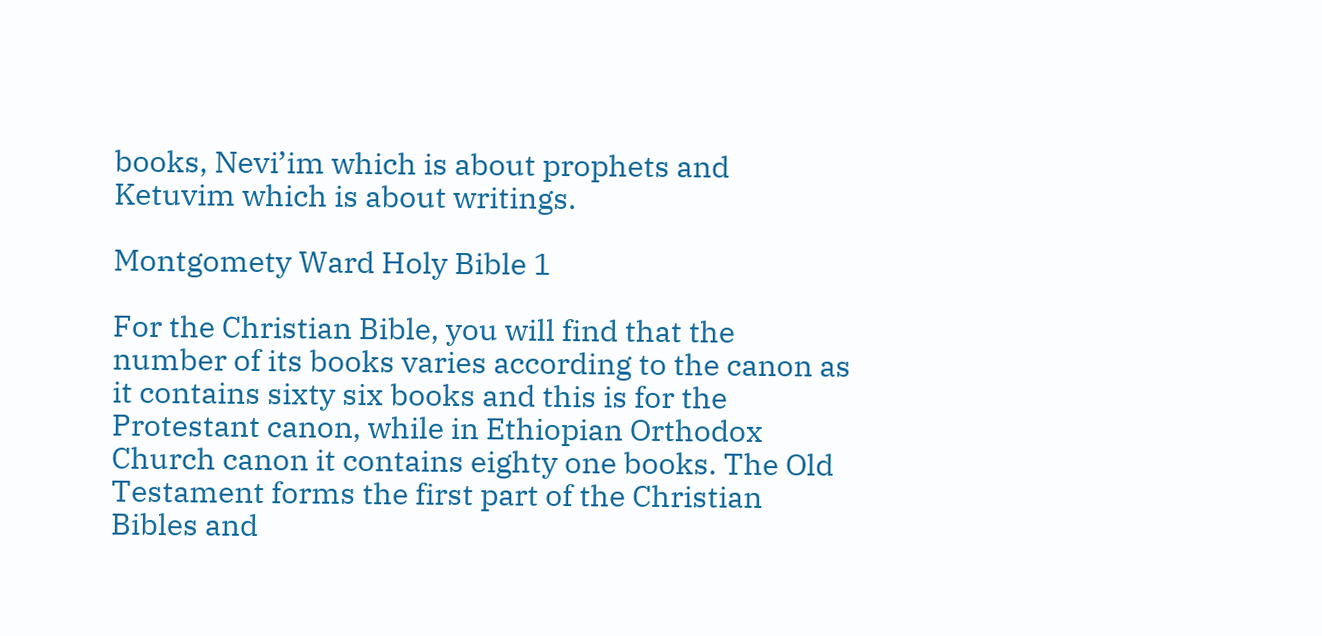books, Nevi’im which is about prophets and Ketuvim which is about writings.

Montgomety Ward Holy Bible 1

For the Christian Bible, you will find that the number of its books varies according to the canon as it contains sixty six books and this is for the Protestant canon, while in Ethiopian Orthodox Church canon it contains eighty one books. The Old Testament forms the first part of the Christian Bibles and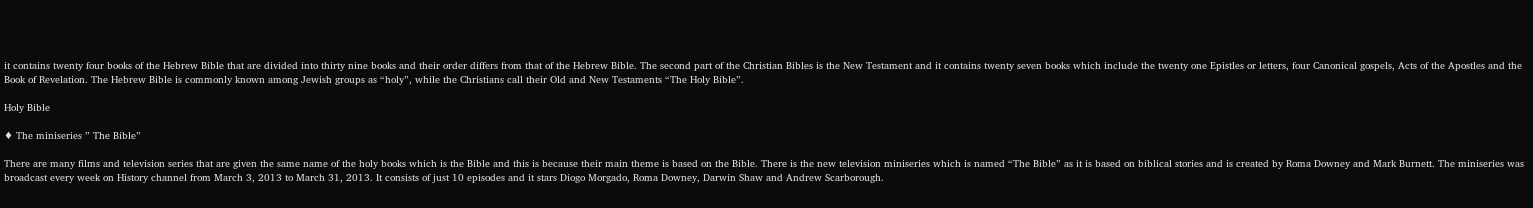it contains twenty four books of the Hebrew Bible that are divided into thirty nine books and their order differs from that of the Hebrew Bible. The second part of the Christian Bibles is the New Testament and it contains twenty seven books which include the twenty one Epistles or letters, four Canonical gospels, Acts of the Apostles and the Book of Revelation. The Hebrew Bible is commonly known among Jewish groups as “holy”, while the Christians call their Old and New Testaments “The Holy Bible”.

Holy Bible

♦ The miniseries ” The Bible”

There are many films and television series that are given the same name of the holy books which is the Bible and this is because their main theme is based on the Bible. There is the new television miniseries which is named “The Bible” as it is based on biblical stories and is created by Roma Downey and Mark Burnett. The miniseries was broadcast every week on History channel from March 3, 2013 to March 31, 2013. It consists of just 10 episodes and it stars Diogo Morgado, Roma Downey, Darwin Shaw and Andrew Scarborough.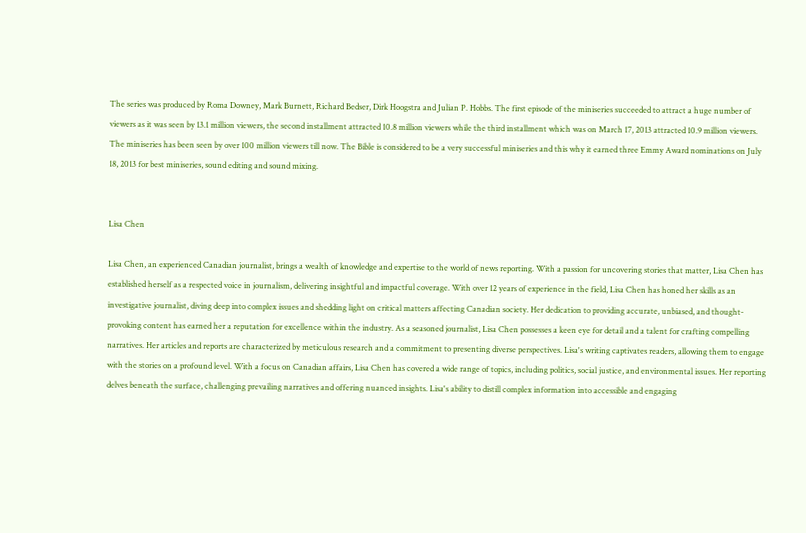The series was produced by Roma Downey, Mark Burnett, Richard Bedser, Dirk Hoogstra and Julian P. Hobbs. The first episode of the miniseries succeeded to attract a huge number of viewers as it was seen by 13.1 million viewers, the second installment attracted 10.8 million viewers while the third installment which was on March 17, 2013 attracted 10.9 million viewers. The miniseries has been seen by over 100 million viewers till now. The Bible is considered to be a very successful miniseries and this why it earned three Emmy Award nominations on July 18, 2013 for best miniseries, sound editing and sound mixing.


Lisa Chen

Lisa Chen, an experienced Canadian journalist, brings a wealth of knowledge and expertise to the world of news reporting. With a passion for uncovering stories that matter, Lisa Chen has established herself as a respected voice in journalism, delivering insightful and impactful coverage. With over 12 years of experience in the field, Lisa Chen has honed her skills as an investigative journalist, diving deep into complex issues and shedding light on critical matters affecting Canadian society. Her dedication to providing accurate, unbiased, and thought-provoking content has earned her a reputation for excellence within the industry. As a seasoned journalist, Lisa Chen possesses a keen eye for detail and a talent for crafting compelling narratives. Her articles and reports are characterized by meticulous research and a commitment to presenting diverse perspectives. Lisa's writing captivates readers, allowing them to engage with the stories on a profound level. With a focus on Canadian affairs, Lisa Chen has covered a wide range of topics, including politics, social justice, and environmental issues. Her reporting delves beneath the surface, challenging prevailing narratives and offering nuanced insights. Lisa's ability to distill complex information into accessible and engaging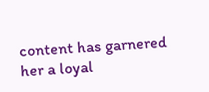content has garnered her a loyal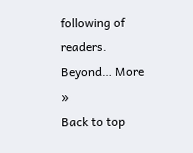following of readers. Beyond… More »
Back to top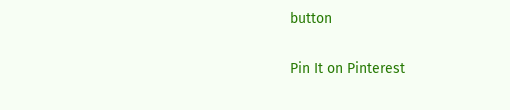button

Pin It on Pinterest